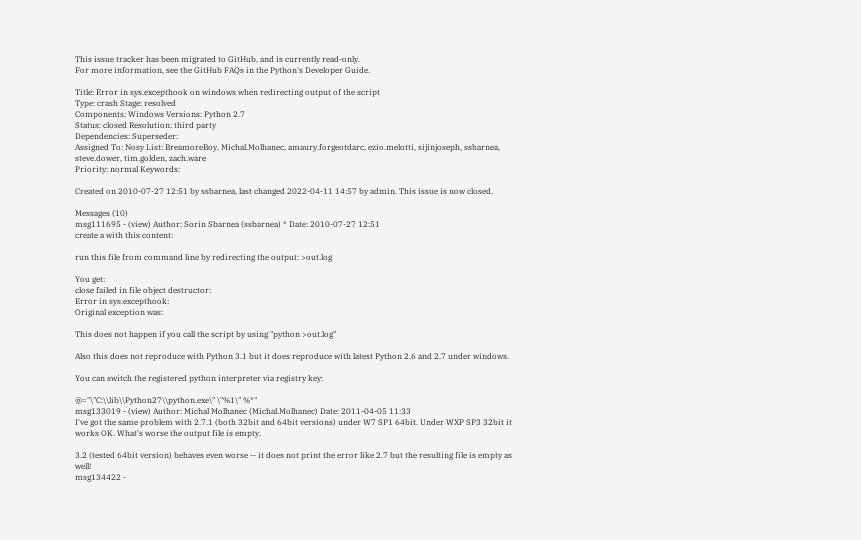This issue tracker has been migrated to GitHub, and is currently read-only.
For more information, see the GitHub FAQs in the Python's Developer Guide.

Title: Error in sys.excepthook on windows when redirecting output of the script
Type: crash Stage: resolved
Components: Windows Versions: Python 2.7
Status: closed Resolution: third party
Dependencies: Superseder:
Assigned To: Nosy List: BreamoreBoy, Michal.Molhanec, amaury.forgeotdarc, ezio.melotti, sijinjoseph, ssbarnea, steve.dower, tim.golden, zach.ware
Priority: normal Keywords:

Created on 2010-07-27 12:51 by ssbarnea, last changed 2022-04-11 14:57 by admin. This issue is now closed.

Messages (10)
msg111695 - (view) Author: Sorin Sbarnea (ssbarnea) * Date: 2010-07-27 12:51
create a with this content:

run this file from command line by redirecting the output: >out.log

You get:
close failed in file object destructor:
Error in sys.excepthook:
Original exception was:

This does not happen if you call the script by using "python >out.log"

Also this does not reproduce with Python 3.1 but it does reproduce with latest Python 2.6 and 2.7 under windows.

You can switch the registered python interpreter via registry key:

@="\"C:\\lib\\Python27\\python.exe\" \"%1\" %*"
msg133019 - (view) Author: Michal Molhanec (Michal.Molhanec) Date: 2011-04-05 11:33
I've got the same problem with 2.7.1 (both 32bit and 64bit versions) under W7 SP1 64bit. Under WXP SP3 32bit it works OK. What's worse the output file is empty.

3.2 (tested 64bit version) behaves even worse -- it does not print the error like 2.7 but the resulting file is empty as well!
msg134422 -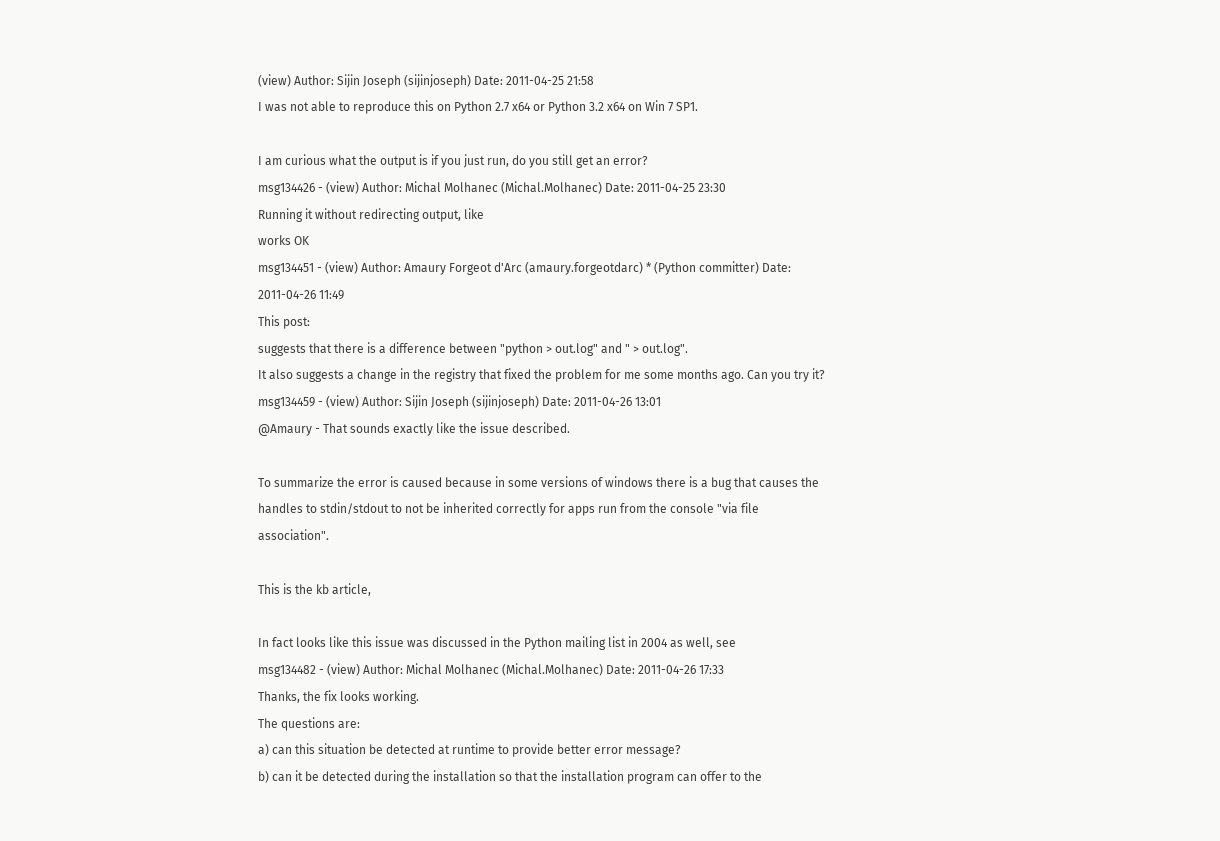(view) Author: Sijin Joseph (sijinjoseph) Date: 2011-04-25 21:58
I was not able to reproduce this on Python 2.7 x64 or Python 3.2 x64 on Win 7 SP1.

I am curious what the output is if you just run, do you still get an error?
msg134426 - (view) Author: Michal Molhanec (Michal.Molhanec) Date: 2011-04-25 23:30
Running it without redirecting output, like
works OK
msg134451 - (view) Author: Amaury Forgeot d'Arc (amaury.forgeotdarc) * (Python committer) Date: 2011-04-26 11:49
This post:
suggests that there is a difference between "python > out.log" and " > out.log".
It also suggests a change in the registry that fixed the problem for me some months ago. Can you try it?
msg134459 - (view) Author: Sijin Joseph (sijinjoseph) Date: 2011-04-26 13:01
@Amaury - That sounds exactly like the issue described.

To summarize the error is caused because in some versions of windows there is a bug that causes the handles to stdin/stdout to not be inherited correctly for apps run from the console "via file association".

This is the kb article,

In fact looks like this issue was discussed in the Python mailing list in 2004 as well, see
msg134482 - (view) Author: Michal Molhanec (Michal.Molhanec) Date: 2011-04-26 17:33
Thanks, the fix looks working.
The questions are:
a) can this situation be detected at runtime to provide better error message?
b) can it be detected during the installation so that the installation program can offer to the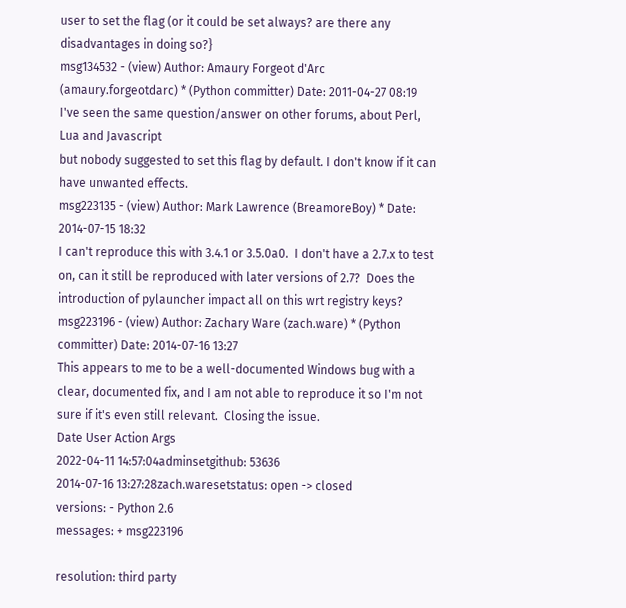user to set the flag (or it could be set always? are there any disadvantages in doing so?}
msg134532 - (view) Author: Amaury Forgeot d'Arc (amaury.forgeotdarc) * (Python committer) Date: 2011-04-27 08:19
I've seen the same question/answer on other forums, about Perl, Lua and Javascript
but nobody suggested to set this flag by default. I don't know if it can have unwanted effects.
msg223135 - (view) Author: Mark Lawrence (BreamoreBoy) * Date: 2014-07-15 18:32
I can't reproduce this with 3.4.1 or 3.5.0a0.  I don't have a 2.7.x to test on, can it still be reproduced with later versions of 2.7?  Does the introduction of pylauncher impact all on this wrt registry keys?
msg223196 - (view) Author: Zachary Ware (zach.ware) * (Python committer) Date: 2014-07-16 13:27
This appears to me to be a well-documented Windows bug with a clear, documented fix, and I am not able to reproduce it so I'm not sure if it's even still relevant.  Closing the issue.
Date User Action Args
2022-04-11 14:57:04adminsetgithub: 53636
2014-07-16 13:27:28zach.waresetstatus: open -> closed
versions: - Python 2.6
messages: + msg223196

resolution: third party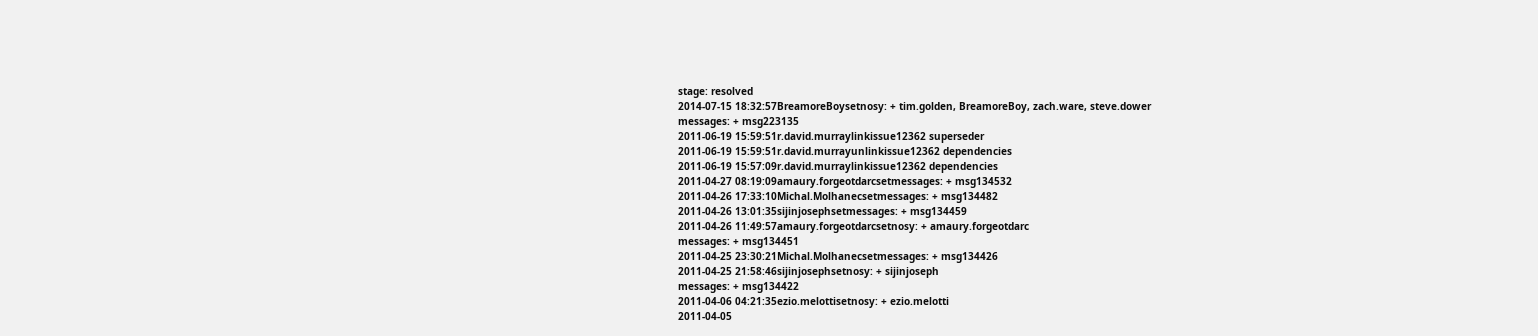stage: resolved
2014-07-15 18:32:57BreamoreBoysetnosy: + tim.golden, BreamoreBoy, zach.ware, steve.dower
messages: + msg223135
2011-06-19 15:59:51r.david.murraylinkissue12362 superseder
2011-06-19 15:59:51r.david.murrayunlinkissue12362 dependencies
2011-06-19 15:57:09r.david.murraylinkissue12362 dependencies
2011-04-27 08:19:09amaury.forgeotdarcsetmessages: + msg134532
2011-04-26 17:33:10Michal.Molhanecsetmessages: + msg134482
2011-04-26 13:01:35sijinjosephsetmessages: + msg134459
2011-04-26 11:49:57amaury.forgeotdarcsetnosy: + amaury.forgeotdarc
messages: + msg134451
2011-04-25 23:30:21Michal.Molhanecsetmessages: + msg134426
2011-04-25 21:58:46sijinjosephsetnosy: + sijinjoseph
messages: + msg134422
2011-04-06 04:21:35ezio.melottisetnosy: + ezio.melotti
2011-04-05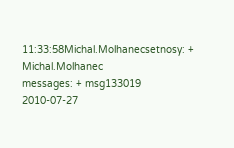11:33:58Michal.Molhanecsetnosy: + Michal.Molhanec
messages: + msg133019
2010-07-27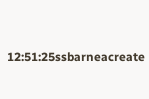12:51:25ssbarneacreate